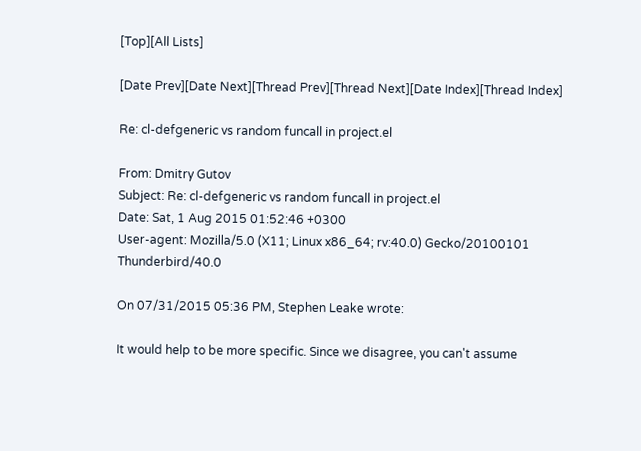[Top][All Lists]

[Date Prev][Date Next][Thread Prev][Thread Next][Date Index][Thread Index]

Re: cl-defgeneric vs random funcall in project.el

From: Dmitry Gutov
Subject: Re: cl-defgeneric vs random funcall in project.el
Date: Sat, 1 Aug 2015 01:52:46 +0300
User-agent: Mozilla/5.0 (X11; Linux x86_64; rv:40.0) Gecko/20100101 Thunderbird/40.0

On 07/31/2015 05:36 PM, Stephen Leake wrote:

It would help to be more specific. Since we disagree, you can't assume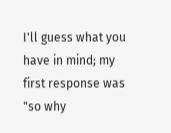I'll guess what you have in mind; my first response was "so why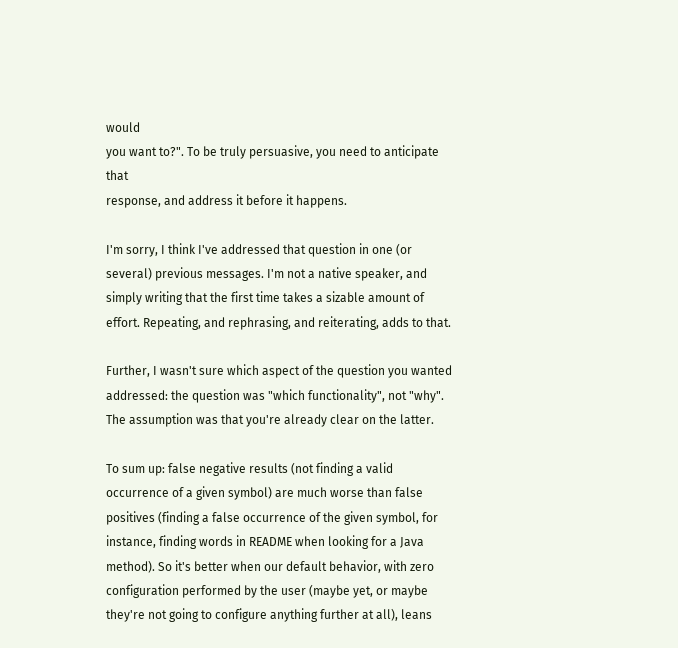would
you want to?". To be truly persuasive, you need to anticipate that
response, and address it before it happens.

I'm sorry, I think I've addressed that question in one (or several) previous messages. I'm not a native speaker, and simply writing that the first time takes a sizable amount of effort. Repeating, and rephrasing, and reiterating, adds to that.

Further, I wasn't sure which aspect of the question you wanted addressed: the question was "which functionality", not "why". The assumption was that you're already clear on the latter.

To sum up: false negative results (not finding a valid occurrence of a given symbol) are much worse than false positives (finding a false occurrence of the given symbol, for instance, finding words in README when looking for a Java method). So it's better when our default behavior, with zero configuration performed by the user (maybe yet, or maybe they're not going to configure anything further at all), leans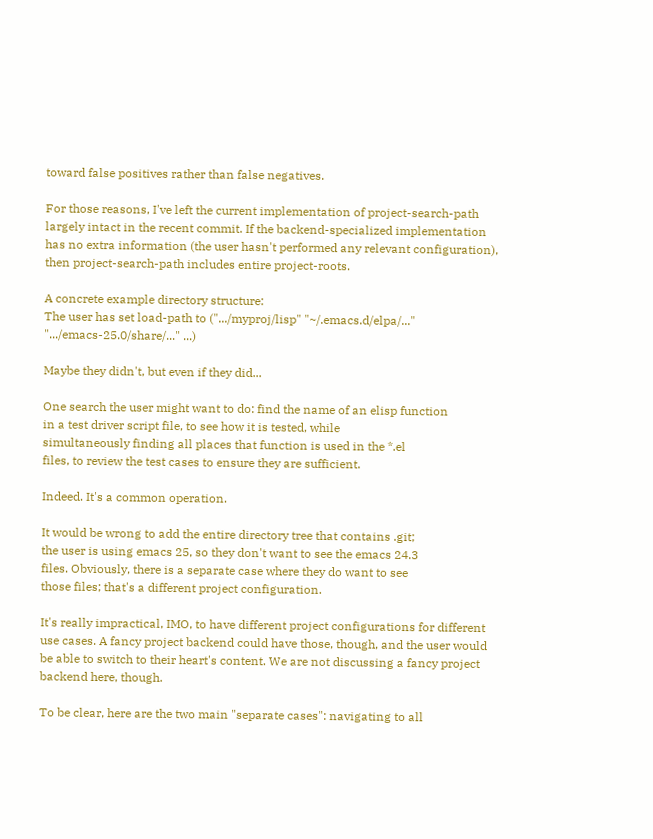toward false positives rather than false negatives.

For those reasons, I've left the current implementation of project-search-path largely intact in the recent commit. If the backend-specialized implementation has no extra information (the user hasn't performed any relevant configuration), then project-search-path includes entire project-roots.

A concrete example directory structure:
The user has set load-path to (".../myproj/lisp" "~/.emacs.d/elpa/..."
".../emacs-25.0/share/..." ...)

Maybe they didn't, but even if they did...

One search the user might want to do: find the name of an elisp function
in a test driver script file, to see how it is tested, while
simultaneously finding all places that function is used in the *.el
files, to review the test cases to ensure they are sufficient.

Indeed. It's a common operation.

It would be wrong to add the entire directory tree that contains .git;
the user is using emacs 25, so they don't want to see the emacs 24.3
files. Obviously, there is a separate case where they do want to see
those files; that's a different project configuration.

It's really impractical, IMO, to have different project configurations for different use cases. A fancy project backend could have those, though, and the user would be able to switch to their heart's content. We are not discussing a fancy project backend here, though.

To be clear, here are the two main "separate cases": navigating to all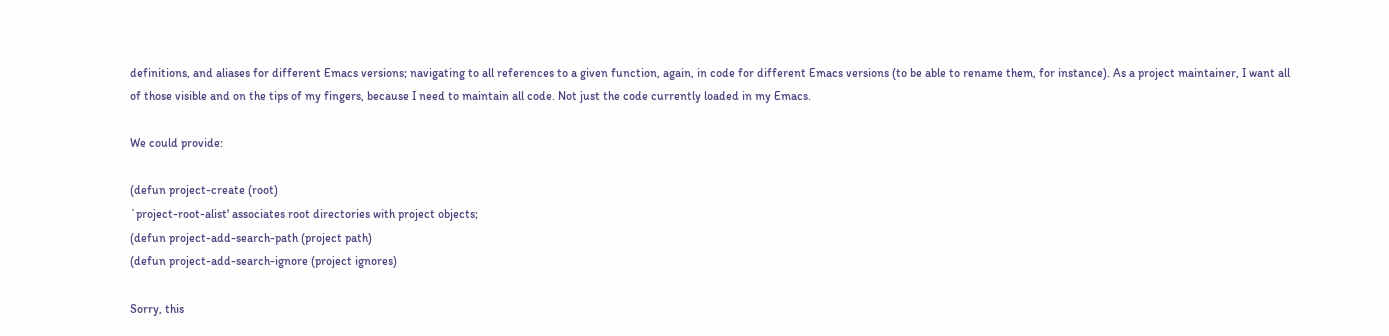definitions, and aliases for different Emacs versions; navigating to all references to a given function, again, in code for different Emacs versions (to be able to rename them, for instance). As a project maintainer, I want all of those visible and on the tips of my fingers, because I need to maintain all code. Not just the code currently loaded in my Emacs.

We could provide:

(defun project-create (root)
`project-root-alist' associates root directories with project objects;
(defun project-add-search-path (project path)
(defun project-add-search-ignore (project ignores)

Sorry, this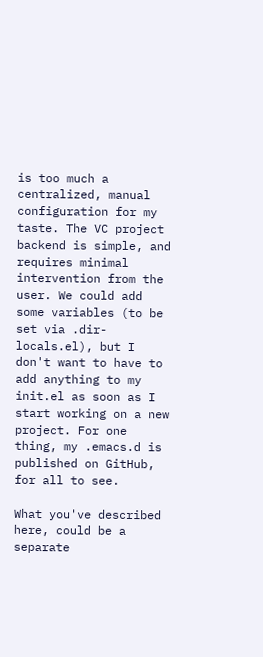is too much a centralized, manual configuration for my taste. The VC project backend is simple, and requires minimal intervention from the user. We could add some variables (to be set via .dir-locals.el), but I don't want to have to add anything to my init.el as soon as I start working on a new project. For one thing, my .emacs.d is published on GitHub, for all to see.

What you've described here, could be a separate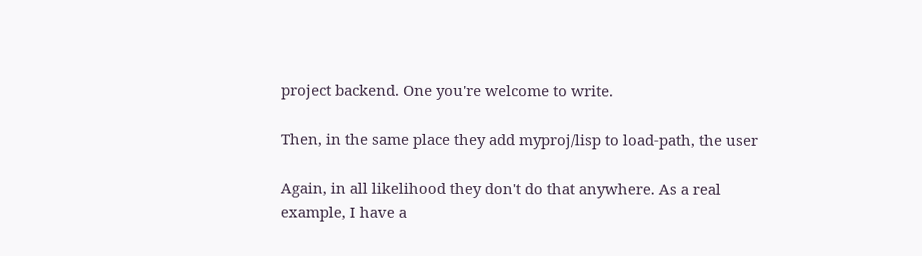project backend. One you're welcome to write.

Then, in the same place they add myproj/lisp to load-path, the user

Again, in all likelihood they don't do that anywhere. As a real example, I have a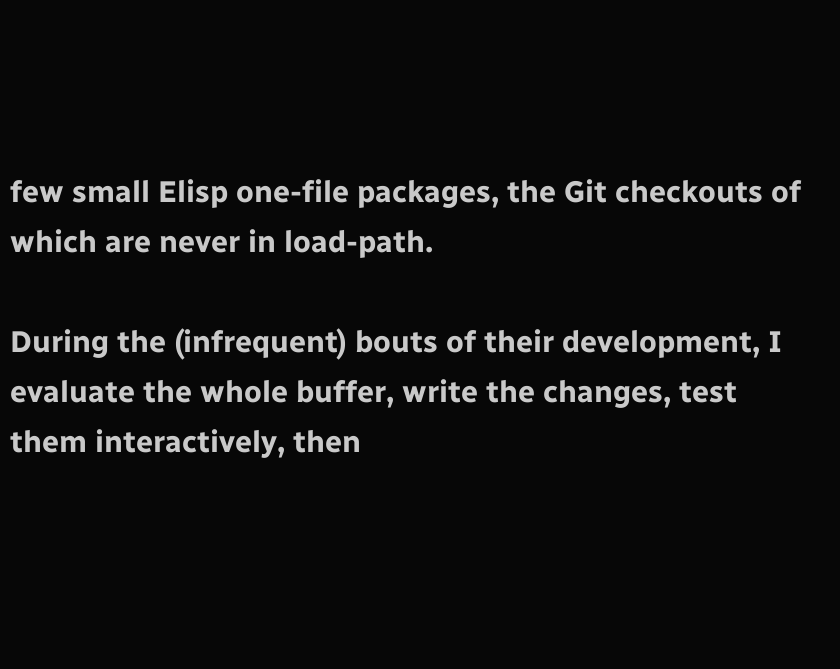few small Elisp one-file packages, the Git checkouts of which are never in load-path.

During the (infrequent) bouts of their development, I evaluate the whole buffer, write the changes, test them interactively, then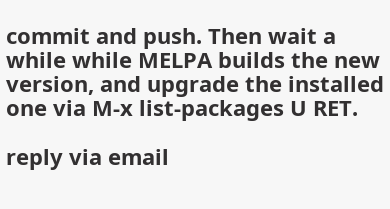commit and push. Then wait a while while MELPA builds the new version, and upgrade the installed one via M-x list-packages U RET.

reply via email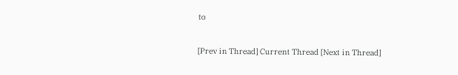to

[Prev in Thread] Current Thread [Next in Thread]